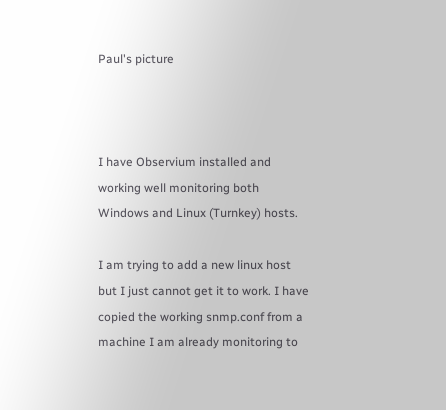Paul's picture



I have Observium installed and working well monitoring both Windows and Linux (Turnkey) hosts.

I am trying to add a new linux host but I just cannot get it to work. I have copied the working snmp.conf from a machine I am already monitoring to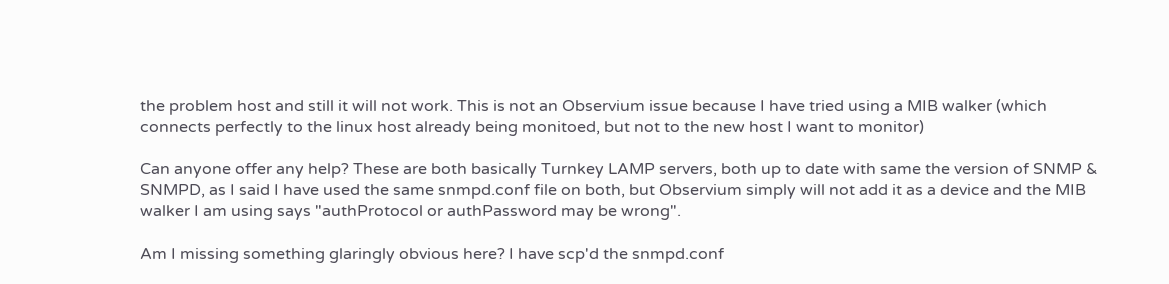the problem host and still it will not work. This is not an Observium issue because I have tried using a MIB walker (which connects perfectly to the linux host already being monitoed, but not to the new host I want to monitor)

Can anyone offer any help? These are both basically Turnkey LAMP servers, both up to date with same the version of SNMP & SNMPD, as I said I have used the same snmpd.conf file on both, but Observium simply will not add it as a device and the MIB walker I am using says "authProtocol or authPassword may be wrong".

Am I missing something glaringly obvious here? I have scp'd the snmpd.conf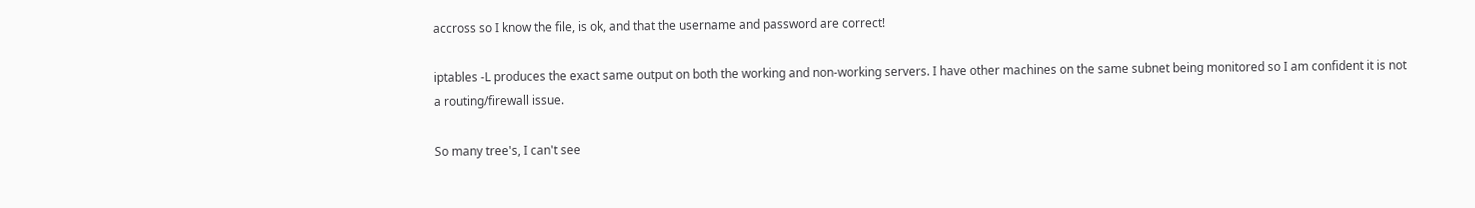accross so I know the file, is ok, and that the username and password are correct!

iptables -L produces the exact same output on both the working and non-working servers. I have other machines on the same subnet being monitored so I am confident it is not a routing/firewall issue.

So many tree's, I can't see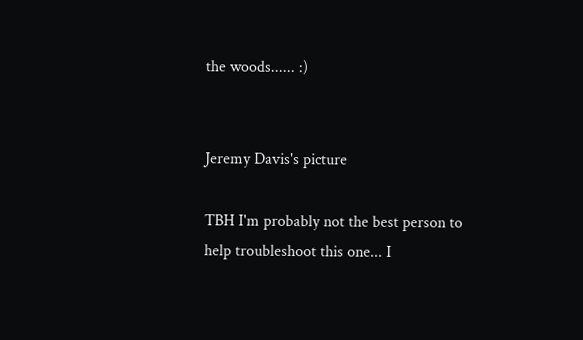the woods...... :)


Jeremy Davis's picture

TBH I'm probably not the best person to help troubleshoot this one... I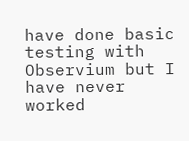have done basic testing with Observium but I have never worked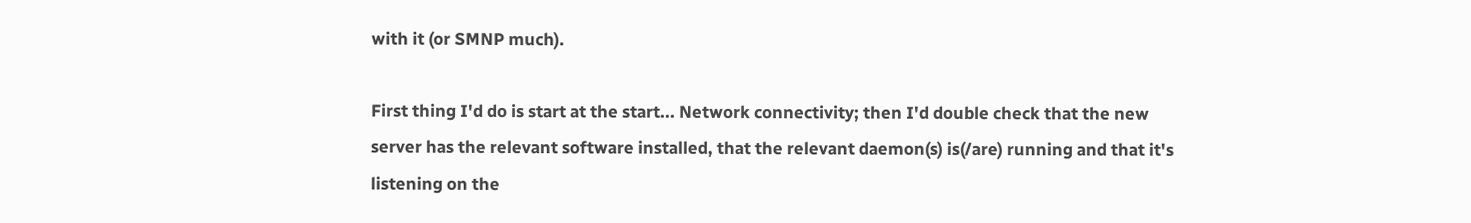with it (or SMNP much).

First thing I'd do is start at the start... Network connectivity; then I'd double check that the new server has the relevant software installed, that the relevant daemon(s) is(/are) running and that it's listening on the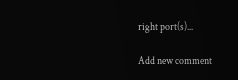right port(s)...

Add new comment